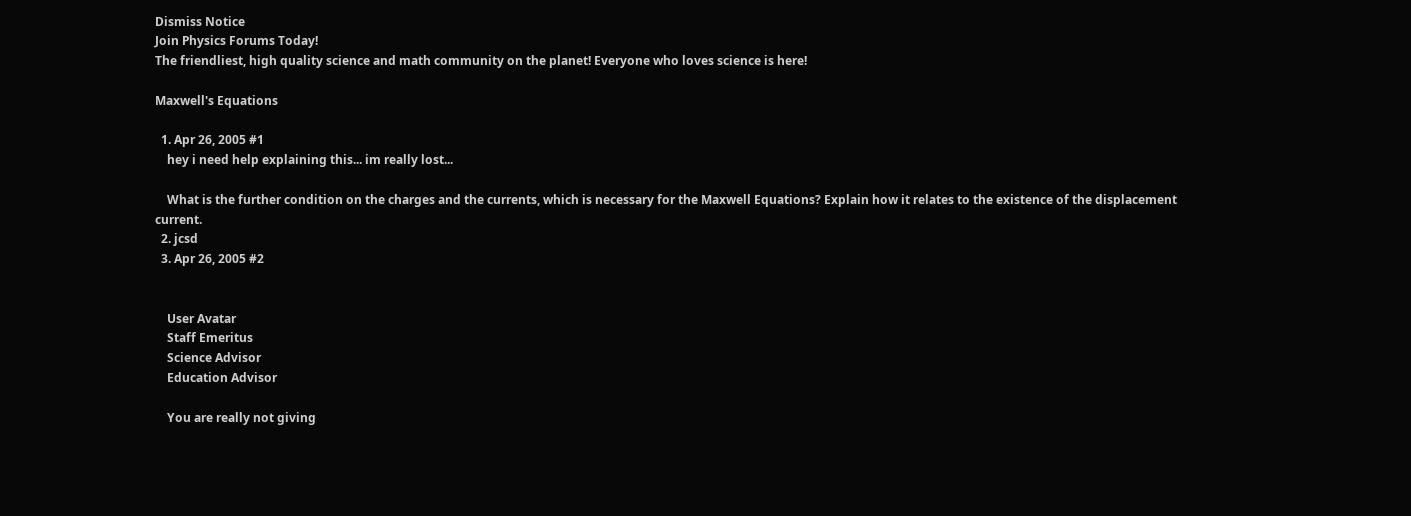Dismiss Notice
Join Physics Forums Today!
The friendliest, high quality science and math community on the planet! Everyone who loves science is here!

Maxwell's Equations

  1. Apr 26, 2005 #1
    hey i need help explaining this... im really lost...

    What is the further condition on the charges and the currents, which is necessary for the Maxwell Equations? Explain how it relates to the existence of the displacement current.
  2. jcsd
  3. Apr 26, 2005 #2


    User Avatar
    Staff Emeritus
    Science Advisor
    Education Advisor

    You are really not giving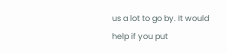us a lot to go by. It would help if you put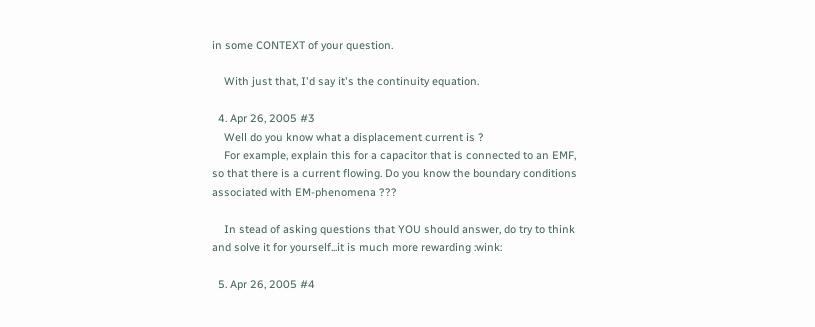in some CONTEXT of your question.

    With just that, I'd say it's the continuity equation.

  4. Apr 26, 2005 #3
    Well do you know what a displacement current is ?
    For example, explain this for a capacitor that is connected to an EMF, so that there is a current flowing. Do you know the boundary conditions associated with EM-phenomena ???

    In stead of asking questions that YOU should answer, do try to think and solve it for yourself...it is much more rewarding :wink:

  5. Apr 26, 2005 #4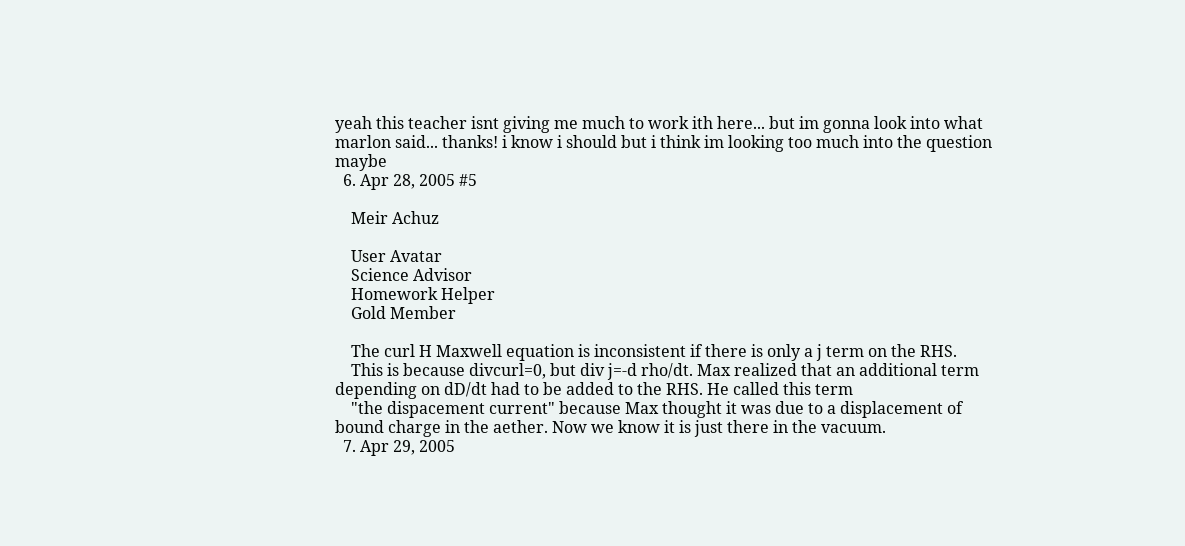yeah this teacher isnt giving me much to work ith here... but im gonna look into what marlon said... thanks! i know i should but i think im looking too much into the question maybe
  6. Apr 28, 2005 #5

    Meir Achuz

    User Avatar
    Science Advisor
    Homework Helper
    Gold Member

    The curl H Maxwell equation is inconsistent if there is only a j term on the RHS.
    This is because divcurl=0, but div j=-d rho/dt. Max realized that an additional term depending on dD/dt had to be added to the RHS. He called this term
    "the dispacement current" because Max thought it was due to a displacement of bound charge in the aether. Now we know it is just there in the vacuum.
  7. Apr 29, 2005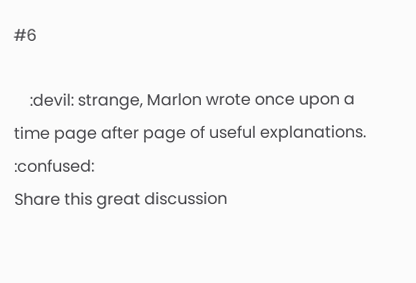#6

    :devil: strange, Marlon wrote once upon a time page after page of useful explanations. :confused:
Share this great discussion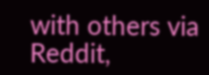with others via Reddit,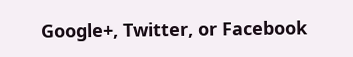Google+, Twitter, or Facebook